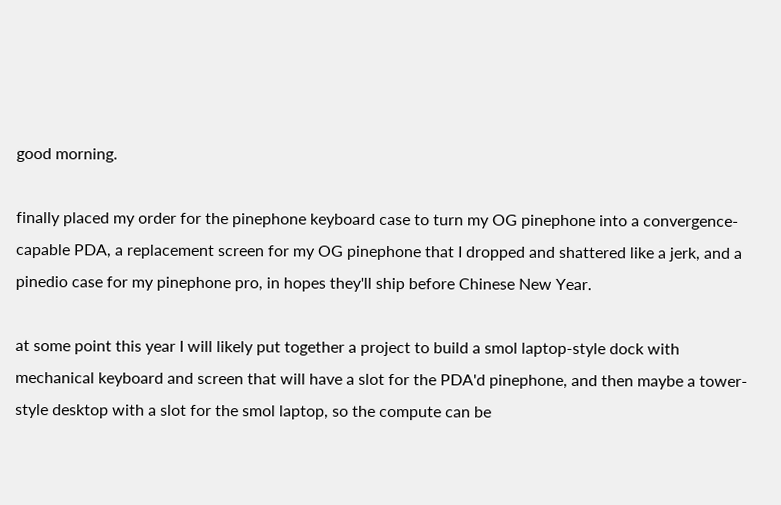good morning.

finally placed my order for the pinephone keyboard case to turn my OG pinephone into a convergence-capable PDA, a replacement screen for my OG pinephone that I dropped and shattered like a jerk, and a pinedio case for my pinephone pro, in hopes they'll ship before Chinese New Year.

at some point this year I will likely put together a project to build a smol laptop-style dock with mechanical keyboard and screen that will have a slot for the PDA'd pinephone, and then maybe a tower-style desktop with a slot for the smol laptop, so the compute can be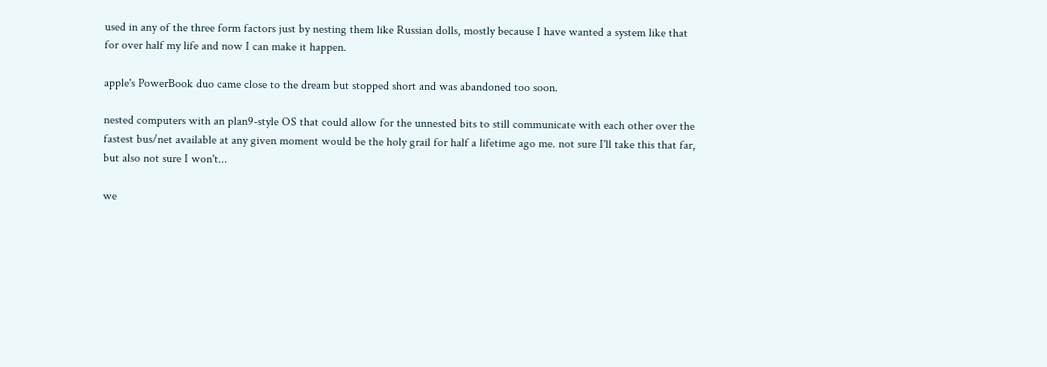used in any of the three form factors just by nesting them like Russian dolls, mostly because I have wanted a system like that for over half my life and now I can make it happen.

apple's PowerBook duo came close to the dream but stopped short and was abandoned too soon.

nested computers with an plan9-style OS that could allow for the unnested bits to still communicate with each other over the fastest bus/net available at any given moment would be the holy grail for half a lifetime ago me. not sure I'll take this that far, but also not sure I won't...

we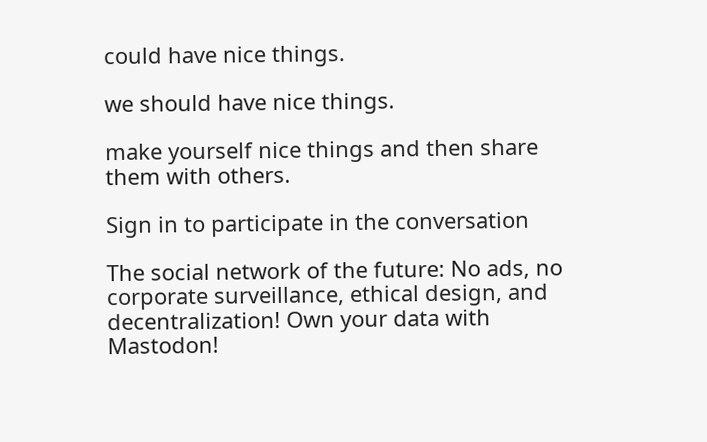could have nice things.

we should have nice things.

make yourself nice things and then share them with others.

Sign in to participate in the conversation

The social network of the future: No ads, no corporate surveillance, ethical design, and decentralization! Own your data with Mastodon!